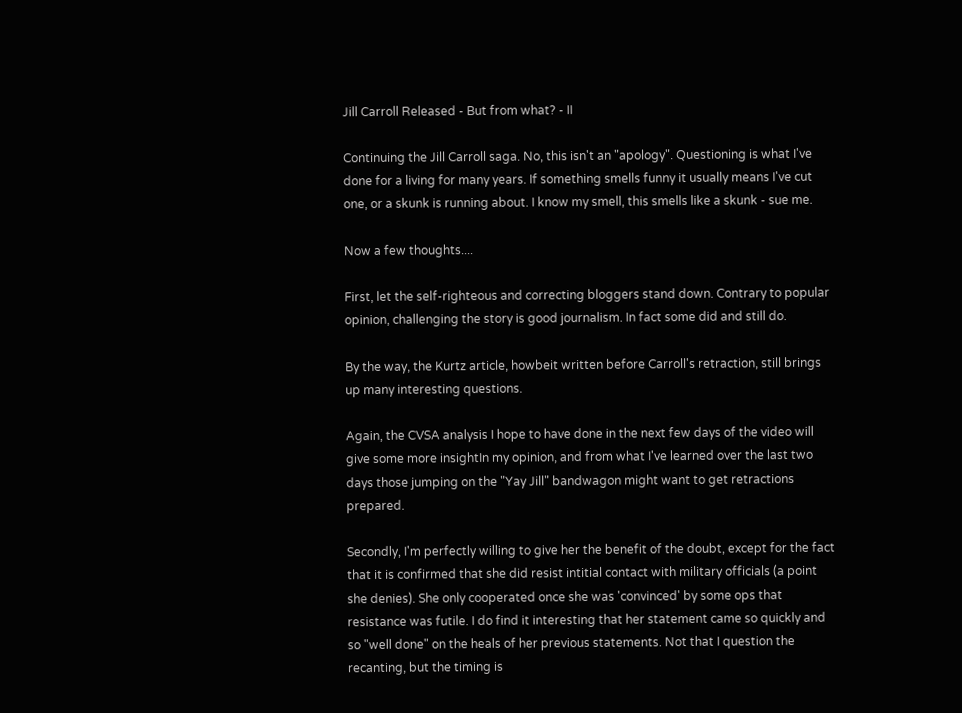Jill Carroll Released - But from what? - II

Continuing the Jill Carroll saga. No, this isn't an "apology". Questioning is what I've done for a living for many years. If something smells funny it usually means I've cut one, or a skunk is running about. I know my smell, this smells like a skunk - sue me.

Now a few thoughts....

First, let the self-righteous and correcting bloggers stand down. Contrary to popular opinion, challenging the story is good journalism. In fact some did and still do.

By the way, the Kurtz article, howbeit written before Carroll's retraction, still brings up many interesting questions.

Again, the CVSA analysis I hope to have done in the next few days of the video will give some more insightIn my opinion, and from what I've learned over the last two days those jumping on the "Yay Jill" bandwagon might want to get retractions prepared.

Secondly, I'm perfectly willing to give her the benefit of the doubt, except for the fact that it is confirmed that she did resist intitial contact with military officials (a point she denies). She only cooperated once she was 'convinced' by some ops that resistance was futile. I do find it interesting that her statement came so quickly and so "well done" on the heals of her previous statements. Not that I question the recanting, but the timing is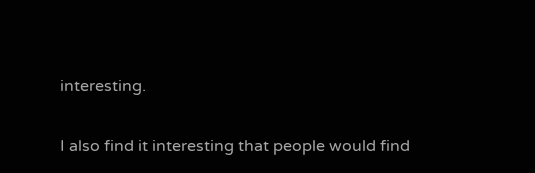interesting.

I also find it interesting that people would find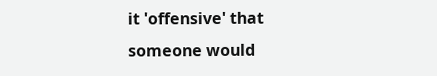it 'offensive' that someone would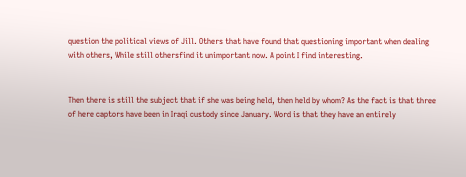question the political views of Jill. Others that have found that questioning important when dealing with others, While still othersfind it unimportant now. A point I find interesting.


Then there is still the subject that if she was being held, then held by whom? As the fact is that three of here captors have been in Iraqi custody since January. Word is that they have an entirely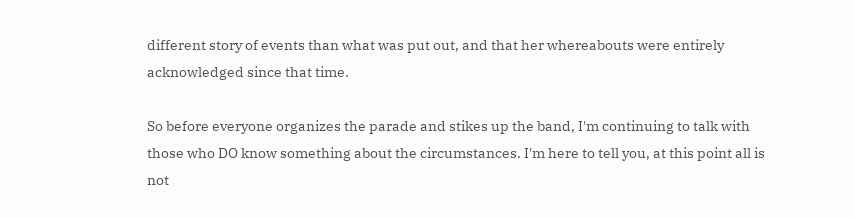different story of events than what was put out, and that her whereabouts were entirely acknowledged since that time.

So before everyone organizes the parade and stikes up the band, I'm continuing to talk with those who DO know something about the circumstances. I'm here to tell you, at this point all is not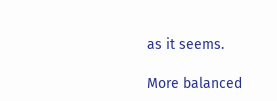as it seems.

More balanced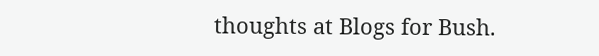thoughts at Blogs for Bush.